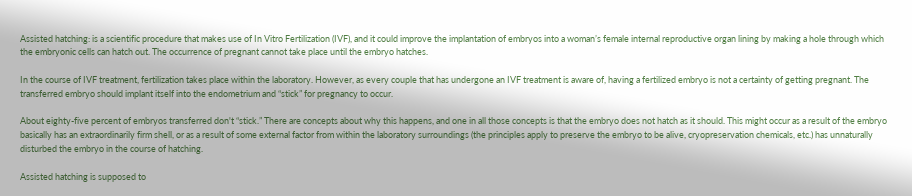Assisted hatching: is a scientific procedure that makes use of In Vitro Fertilization (IVF), and it could improve the implantation of embryos into a woman’s female internal reproductive organ lining by making a hole through which the embryonic cells can hatch out. The occurrence of pregnant cannot take place until the embryo hatches.

In the course of IVF treatment, fertilization takes place within the laboratory. However, as every couple that has undergone an IVF treatment is aware of, having a fertilized embryo is not a certainty of getting pregnant. The transferred embryo should implant itself into the endometrium and “stick” for pregnancy to occur.

About eighty-five percent of embryos transferred don't “stick.” There are concepts about why this happens, and one in all those concepts is that the embryo does not hatch as it should. This might occur as a result of the embryo basically has an extraordinarily firm shell, or as a result of some external factor from within the laboratory surroundings (the principles apply to preserve the embryo to be alive, cryopreservation chemicals, etc.) has unnaturally disturbed the embryo in the course of hatching.

Assisted hatching is supposed to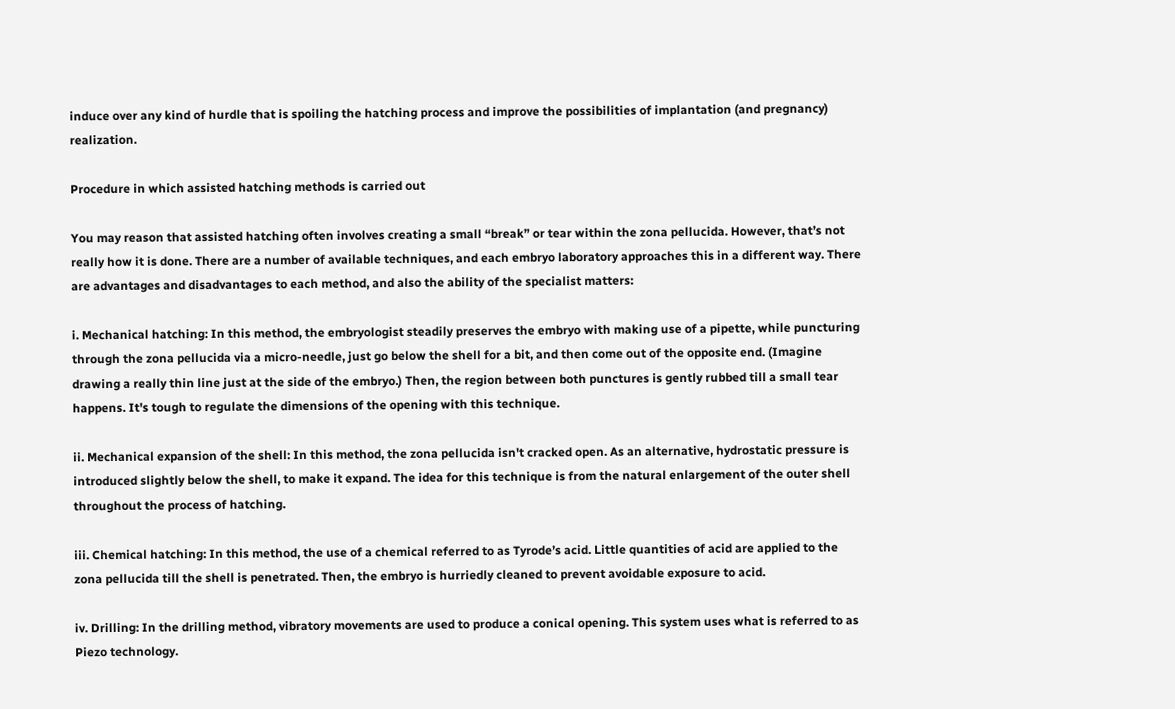induce over any kind of hurdle that is spoiling the hatching process and improve the possibilities of implantation (and pregnancy) realization.

Procedure in which assisted hatching methods is carried out

You may reason that assisted hatching often involves creating a small “break” or tear within the zona pellucida. However, that’s not really how it is done. There are a number of available techniques, and each embryo laboratory approaches this in a different way. There are advantages and disadvantages to each method, and also the ability of the specialist matters:

i. Mechanical hatching: In this method, the embryologist steadily preserves the embryo with making use of a pipette, while puncturing through the zona pellucida via a micro-needle, just go below the shell for a bit, and then come out of the opposite end. (Imagine drawing a really thin line just at the side of the embryo.) Then, the region between both punctures is gently rubbed till a small tear happens. It's tough to regulate the dimensions of the opening with this technique.

ii. Mechanical expansion of the shell: In this method, the zona pellucida isn't cracked open. As an alternative, hydrostatic pressure is introduced slightly below the shell, to make it expand. The idea for this technique is from the natural enlargement of the outer shell throughout the process of hatching.

iii. Chemical hatching: In this method, the use of a chemical referred to as Tyrode’s acid. Little quantities of acid are applied to the zona pellucida till the shell is penetrated. Then, the embryo is hurriedly cleaned to prevent avoidable exposure to acid.

iv. Drilling: In the drilling method, vibratory movements are used to produce a conical opening. This system uses what is referred to as Piezo technology.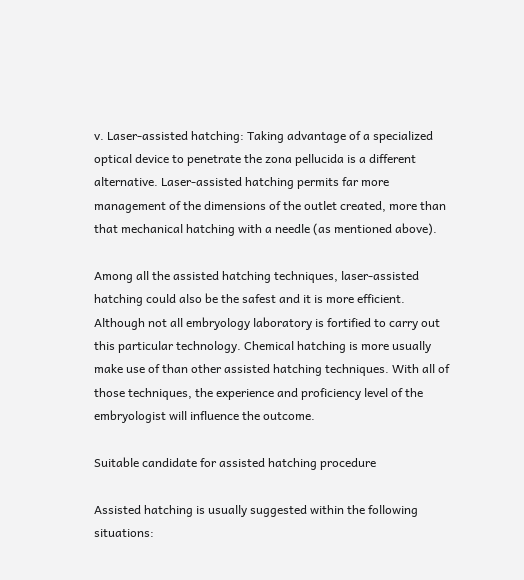v. Laser-assisted hatching: Taking advantage of a specialized optical device to penetrate the zona pellucida is a different alternative. Laser-assisted hatching permits far more management of the dimensions of the outlet created, more than that mechanical hatching with a needle (as mentioned above).

Among all the assisted hatching techniques, laser-assisted hatching could also be the safest and it is more efficient. Although not all embryology laboratory is fortified to carry out this particular technology. Chemical hatching is more usually make use of than other assisted hatching techniques. With all of those techniques, the experience and proficiency level of the embryologist will influence the outcome.

Suitable candidate for assisted hatching procedure

Assisted hatching is usually suggested within the following situations: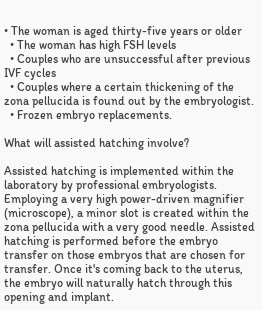• The woman is aged thirty-five years or older
  • The woman has high FSH levels
  • Couples who are unsuccessful after previous IVF cycles
  • Couples where a certain thickening of the zona pellucida is found out by the embryologist.
  • Frozen embryo replacements.

What will assisted hatching involve?

Assisted hatching is implemented within the laboratory by professional embryologists. Employing a very high power-driven magnifier (microscope), a minor slot is created within the zona pellucida with a very good needle. Assisted hatching is performed before the embryo transfer on those embryos that are chosen for transfer. Once it's coming back to the uterus, the embryo will naturally hatch through this opening and implant.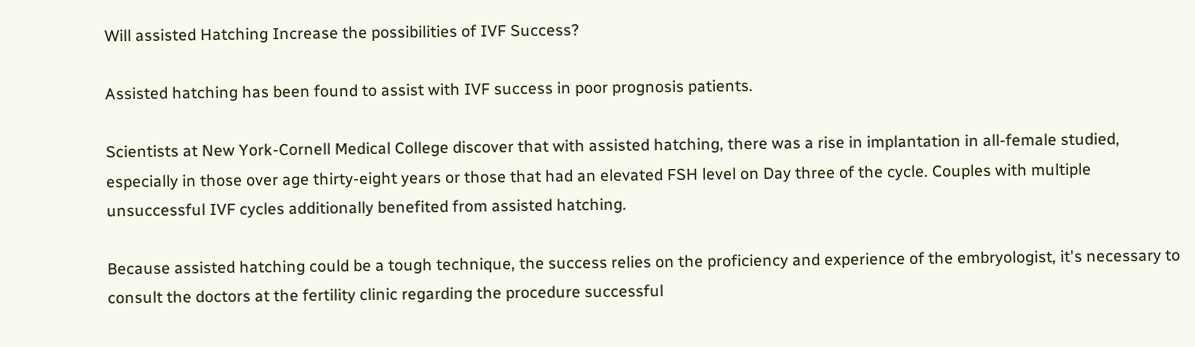Will assisted Hatching Increase the possibilities of IVF Success?

Assisted hatching has been found to assist with IVF success in poor prognosis patients.

Scientists at New York-Cornell Medical College discover that with assisted hatching, there was a rise in implantation in all-female studied, especially in those over age thirty-eight years or those that had an elevated FSH level on Day three of the cycle. Couples with multiple unsuccessful IVF cycles additionally benefited from assisted hatching.

Because assisted hatching could be a tough technique, the success relies on the proficiency and experience of the embryologist, it's necessary to consult the doctors at the fertility clinic regarding the procedure successful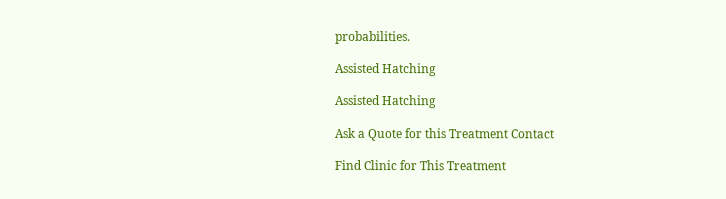probabilities.

Assisted Hatching

Assisted Hatching

Ask a Quote for this Treatment Contact

Find Clinic for This Treatment